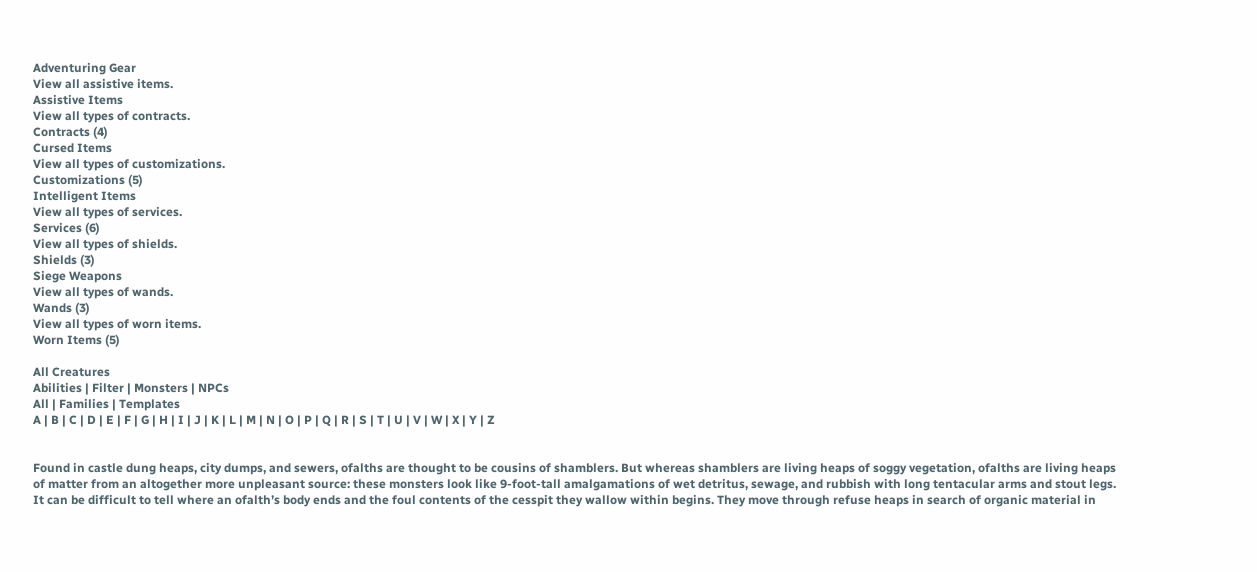Adventuring Gear
View all assistive items.
Assistive Items
View all types of contracts.
Contracts (4)
Cursed Items
View all types of customizations.
Customizations (5)
Intelligent Items
View all types of services.
Services (6)
View all types of shields.
Shields (3)
Siege Weapons
View all types of wands.
Wands (3)
View all types of worn items.
Worn Items (5)

All Creatures
Abilities | Filter | Monsters | NPCs
All | Families | Templates
A | B | C | D | E | F | G | H | I | J | K | L | M | N | O | P | Q | R | S | T | U | V | W | X | Y | Z


Found in castle dung heaps, city dumps, and sewers, ofalths are thought to be cousins of shamblers. But whereas shamblers are living heaps of soggy vegetation, ofalths are living heaps of matter from an altogether more unpleasant source: these monsters look like 9-foot-tall amalgamations of wet detritus, sewage, and rubbish with long tentacular arms and stout legs. It can be difficult to tell where an ofalth’s body ends and the foul contents of the cesspit they wallow within begins. They move through refuse heaps in search of organic material in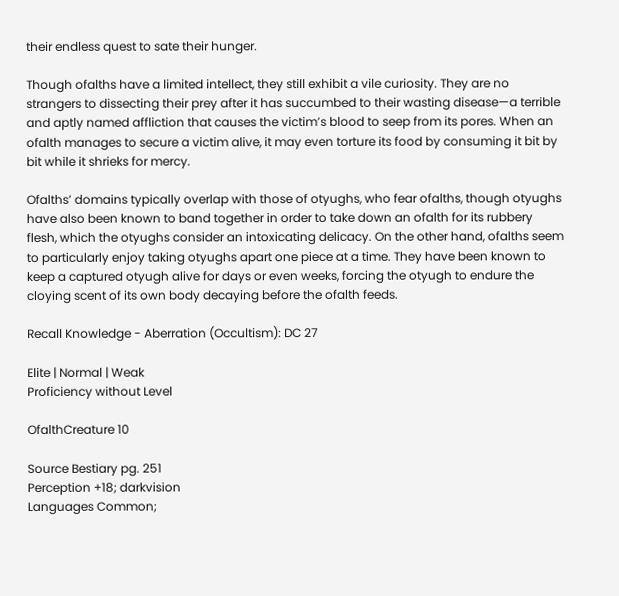their endless quest to sate their hunger.

Though ofalths have a limited intellect, they still exhibit a vile curiosity. They are no strangers to dissecting their prey after it has succumbed to their wasting disease—a terrible and aptly named affliction that causes the victim’s blood to seep from its pores. When an ofalth manages to secure a victim alive, it may even torture its food by consuming it bit by bit while it shrieks for mercy.

Ofalths’ domains typically overlap with those of otyughs, who fear ofalths, though otyughs have also been known to band together in order to take down an ofalth for its rubbery flesh, which the otyughs consider an intoxicating delicacy. On the other hand, ofalths seem to particularly enjoy taking otyughs apart one piece at a time. They have been known to keep a captured otyugh alive for days or even weeks, forcing the otyugh to endure the cloying scent of its own body decaying before the ofalth feeds.

Recall Knowledge - Aberration (Occultism): DC 27

Elite | Normal | Weak
Proficiency without Level

OfalthCreature 10

Source Bestiary pg. 251
Perception +18; darkvision
Languages Common;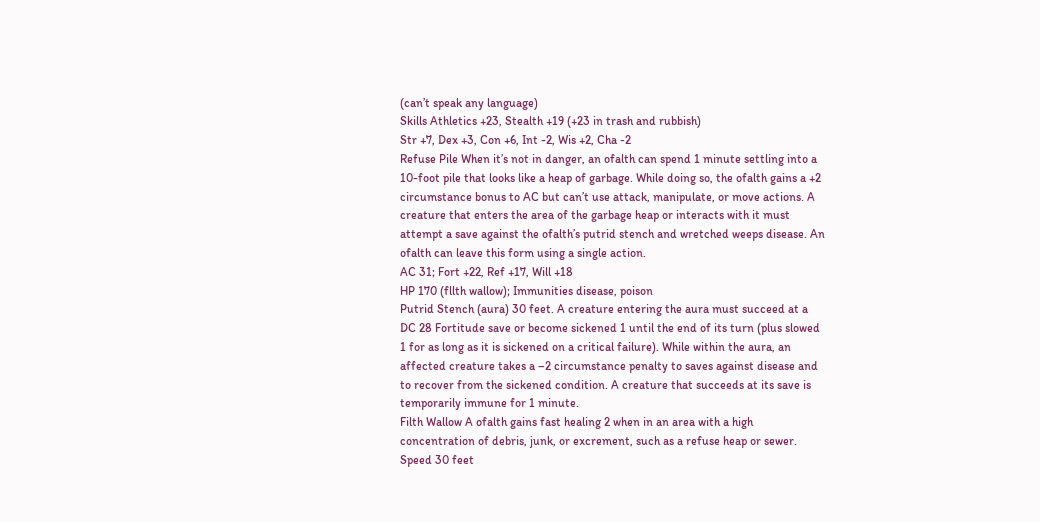(can’t speak any language)
Skills Athletics +23, Stealth +19 (+23 in trash and rubbish)
Str +7, Dex +3, Con +6, Int -2, Wis +2, Cha -2
Refuse Pile When it’s not in danger, an ofalth can spend 1 minute settling into a 10-foot pile that looks like a heap of garbage. While doing so, the ofalth gains a +2 circumstance bonus to AC but can’t use attack, manipulate, or move actions. A creature that enters the area of the garbage heap or interacts with it must attempt a save against the ofalth’s putrid stench and wretched weeps disease. An ofalth can leave this form using a single action.
AC 31; Fort +22, Ref +17, Will +18
HP 170 (fllth wallow); Immunities disease, poison
Putrid Stench (aura) 30 feet. A creature entering the aura must succeed at a DC 28 Fortitude save or become sickened 1 until the end of its turn (plus slowed 1 for as long as it is sickened on a critical failure). While within the aura, an affected creature takes a –2 circumstance penalty to saves against disease and to recover from the sickened condition. A creature that succeeds at its save is temporarily immune for 1 minute.
Filth Wallow A ofalth gains fast healing 2 when in an area with a high concentration of debris, junk, or excrement, such as a refuse heap or sewer.
Speed 30 feet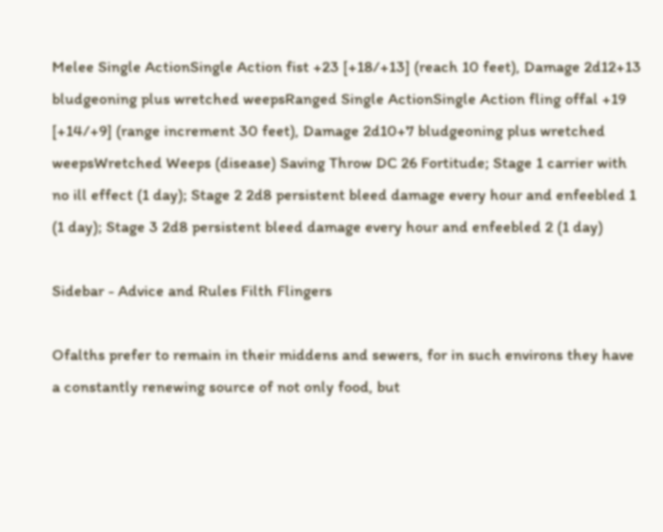Melee Single ActionSingle Action fist +23 [+18/+13] (reach 10 feet), Damage 2d12+13 bludgeoning plus wretched weepsRanged Single ActionSingle Action fling offal +19 [+14/+9] (range increment 30 feet), Damage 2d10+7 bludgeoning plus wretched weepsWretched Weeps (disease) Saving Throw DC 26 Fortitude; Stage 1 carrier with no ill effect (1 day); Stage 2 2d8 persistent bleed damage every hour and enfeebled 1 (1 day); Stage 3 2d8 persistent bleed damage every hour and enfeebled 2 (1 day)

Sidebar - Advice and Rules Filth Flingers

Ofalths prefer to remain in their middens and sewers, for in such environs they have a constantly renewing source of not only food, but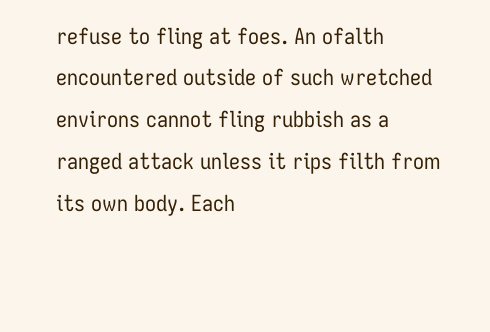refuse to fling at foes. An ofalth encountered outside of such wretched environs cannot fling rubbish as a ranged attack unless it rips filth from its own body. Each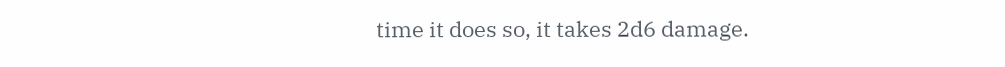time it does so, it takes 2d6 damage.